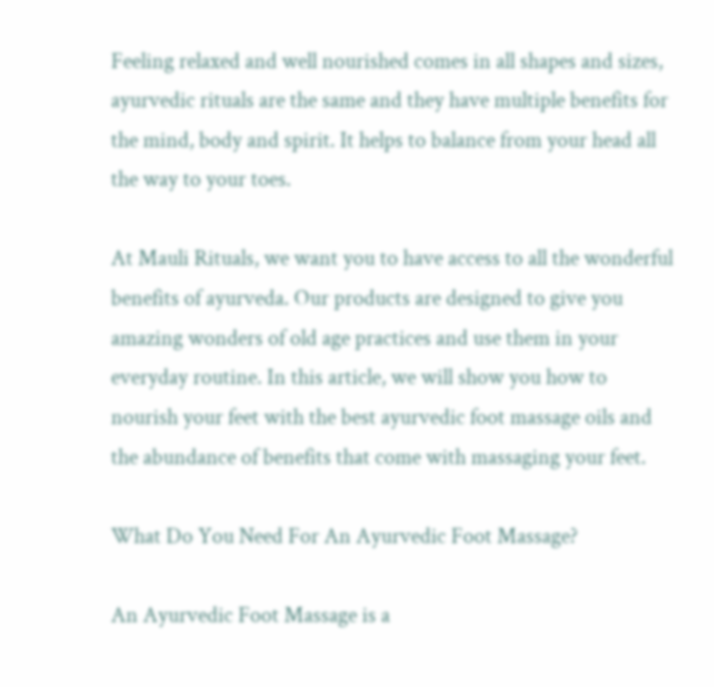Feeling relaxed and well nourished comes in all shapes and sizes, ayurvedic rituals are the same and they have multiple benefits for the mind, body and spirit. It helps to balance from your head all the way to your toes.

At Mauli Rituals, we want you to have access to all the wonderful benefits of ayurveda. Our products are designed to give you amazing wonders of old age practices and use them in your everyday routine. In this article, we will show you how to nourish your feet with the best ayurvedic foot massage oils and the abundance of benefits that come with massaging your feet.

What Do You Need For An Ayurvedic Foot Massage?

An Ayurvedic Foot Massage is a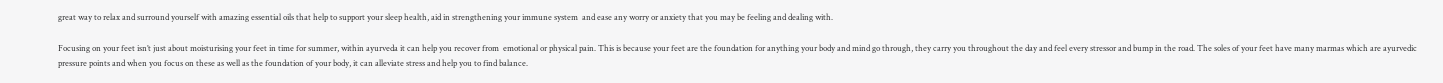great way to relax and surround yourself with amazing essential oils that help to support your sleep health, aid in strengthening your immune system  and ease any worry or anxiety that you may be feeling and dealing with.

Focusing on your feet isn’t just about moisturising your feet in time for summer, within ayurveda it can help you recover from  emotional or physical pain. This is because your feet are the foundation for anything your body and mind go through, they carry you throughout the day and feel every stressor and bump in the road. The soles of your feet have many marmas which are ayurvedic pressure points and when you focus on these as well as the foundation of your body, it can alleviate stress and help you to find balance.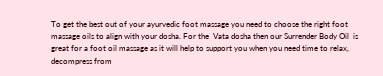To get the best out of your ayurvedic foot massage you need to choose the right foot massage oils to align with your dosha. For the  Vata dosha then our Surrender Body Oil  is great for a foot oil massage as it will help to support you when you need time to relax, decompress from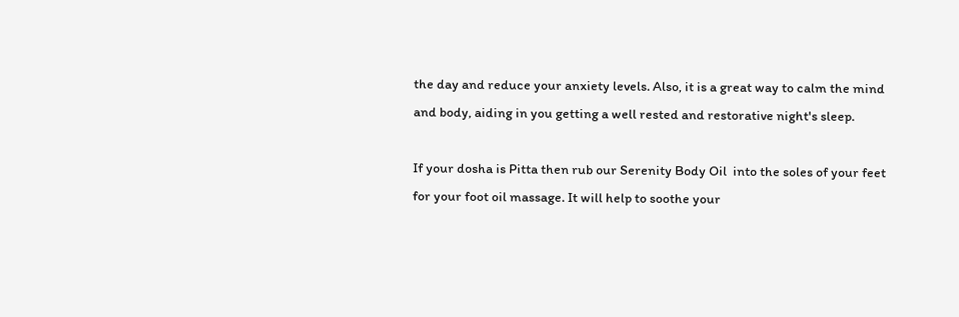the day and reduce your anxiety levels. Also, it is a great way to calm the mind and body, aiding in you getting a well rested and restorative night's sleep.

If your dosha is Pitta then rub our Serenity Body Oil  into the soles of your feet for your foot oil massage. It will help to soothe your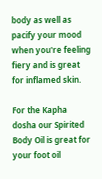body as well as pacify your mood when you're feeling fiery and is great for inflamed skin.

For the Kapha dosha our Spirited Body Oil is great for your foot oil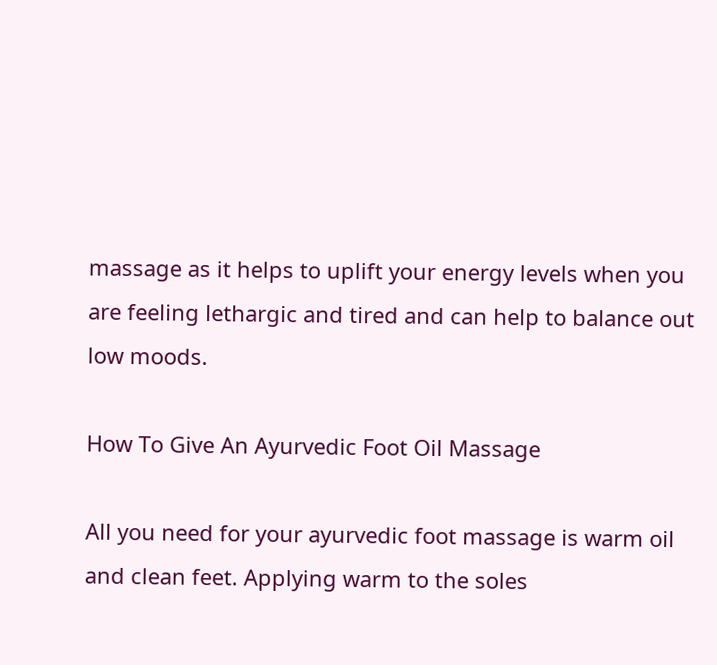massage as it helps to uplift your energy levels when you are feeling lethargic and tired and can help to balance out low moods.

How To Give An Ayurvedic Foot Oil Massage

All you need for your ayurvedic foot massage is warm oil and clean feet. Applying warm to the soles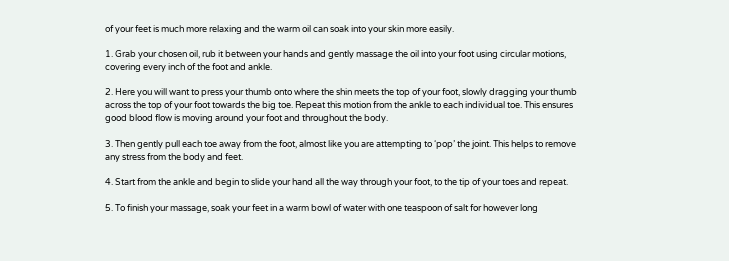of your feet is much more relaxing and the warm oil can soak into your skin more easily.

1. Grab your chosen oil, rub it between your hands and gently massage the oil into your foot using circular motions, covering every inch of the foot and ankle.

2. Here you will want to press your thumb onto where the shin meets the top of your foot, slowly dragging your thumb across the top of your foot towards the big toe. Repeat this motion from the ankle to each individual toe. This ensures good blood flow is moving around your foot and throughout the body.

3. Then gently pull each toe away from the foot, almost like you are attempting to ‘pop’ the joint. This helps to remove any stress from the body and feet.

4. Start from the ankle and begin to slide your hand all the way through your foot, to the tip of your toes and repeat.

5. To finish your massage, soak your feet in a warm bowl of water with one teaspoon of salt for however long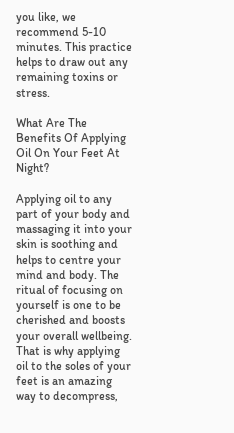you like, we recommend 5-10 minutes. This practice helps to draw out any remaining toxins or stress.

What Are The Benefits Of Applying Oil On Your Feet At Night?

Applying oil to any part of your body and massaging it into your skin is soothing and helps to centre your mind and body. The ritual of focusing on yourself is one to be cherished and boosts your overall wellbeing.  That is why applying oil to the soles of your feet is an amazing way to decompress,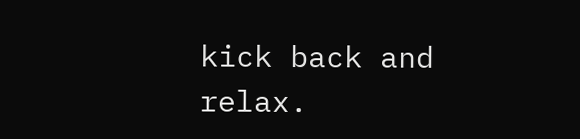kick back and relax.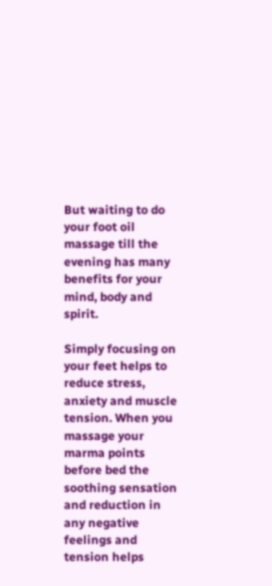But waiting to do your foot oil massage till the evening has many benefits for your mind, body and spirit.

Simply focusing on your feet helps to reduce stress, anxiety and muscle tension. When you massage your marma points before bed the soothing sensation and reduction in any negative feelings and tension helps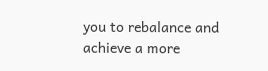you to rebalance and achieve a more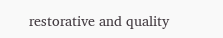restorative and quality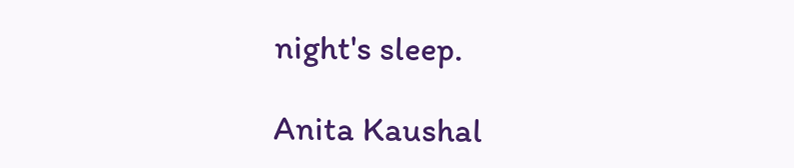night's sleep.

Anita Kaushal